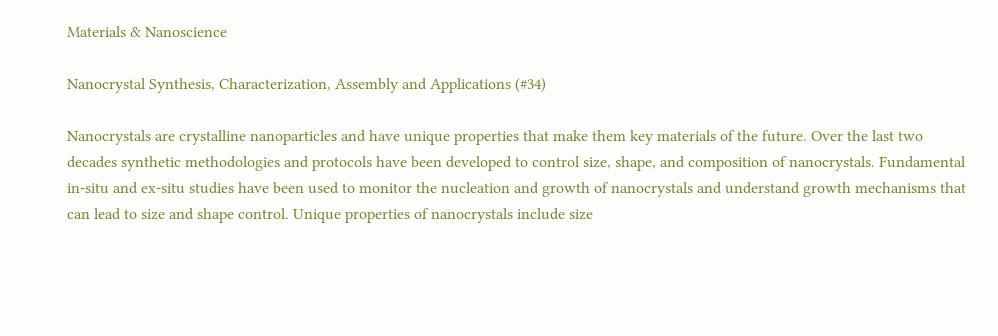Materials & Nanoscience

Nanocrystal Synthesis, Characterization, Assembly and Applications (#34)

Nanocrystals are crystalline nanoparticles and have unique properties that make them key materials of the future. Over the last two decades synthetic methodologies and protocols have been developed to control size, shape, and composition of nanocrystals. Fundamental in-situ and ex-situ studies have been used to monitor the nucleation and growth of nanocrystals and understand growth mechanisms that can lead to size and shape control. Unique properties of nanocrystals include size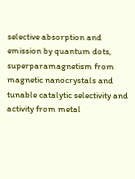selective absorption and emission by quantum dots, superparamagnetism from magnetic nanocrystals and tunable catalytic selectivity and activity from metal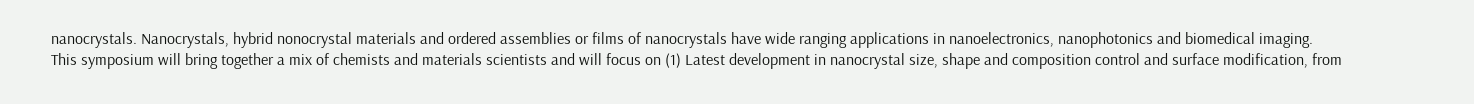nanocrystals. Nanocrystals, hybrid nonocrystal materials and ordered assemblies or films of nanocrystals have wide ranging applications in nanoelectronics, nanophotonics and biomedical imaging.
This symposium will bring together a mix of chemists and materials scientists and will focus on (1) Latest development in nanocrystal size, shape and composition control and surface modification, from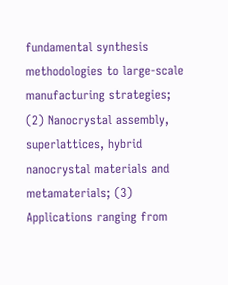fundamental synthesis methodologies to large-scale manufacturing strategies; (2) Nanocrystal assembly, superlattices, hybrid nanocrystal materials and metamaterials; (3) Applications ranging from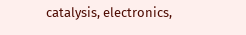catalysis, electronics,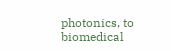photonics, to biomedical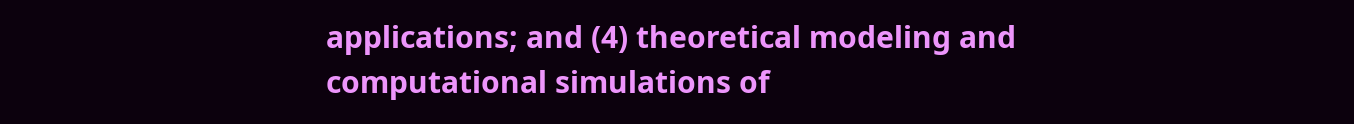applications; and (4) theoretical modeling and computational simulations of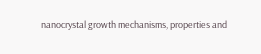nanocrystal growth mechanisms, properties and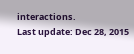interactions.
Last update: Dec 28, 2015